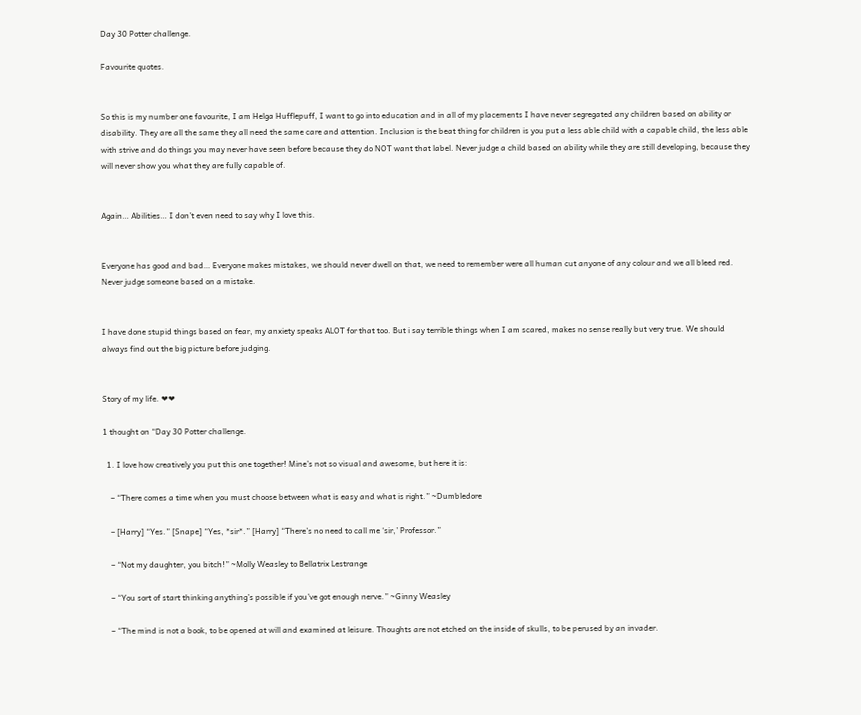Day 30 Potter challenge.

Favourite quotes.


So this is my number one favourite, I am Helga Hufflepuff, I want to go into education and in all of my placements I have never segregated any children based on ability or disability. They are all the same they all need the same care and attention. Inclusion is the beat thing for children is you put a less able child with a capable child, the less able with strive and do things you may never have seen before because they do NOT want that label. Never judge a child based on ability while they are still developing, because they will never show you what they are fully capable of.


Again… Abilities… I don’t even need to say why I love this.


Everyone has good and bad… Everyone makes mistakes, we should never dwell on that, we need to remember were all human cut anyone of any colour and we all bleed red. Never judge someone based on a mistake.


I have done stupid things based on fear, my anxiety speaks ALOT for that too. But i say terrible things when I am scared, makes no sense really but very true. We should always find out the big picture before judging.


Story of my life. ❤❤

1 thought on “Day 30 Potter challenge.

  1. I love how creatively you put this one together! Mine’s not so visual and awesome, but here it is:

    – “There comes a time when you must choose between what is easy and what is right.” ~Dumbledore

    – [Harry] “Yes.” [Snape] “Yes, *sir*.” [Harry] “There’s no need to call me ‘sir,’ Professor.”

    – “Not my daughter, you bitch!” ~Molly Weasley to Bellatrix Lestrange

    – “You sort of start thinking anything’s possible if you’ve got enough nerve.” ~Ginny Weasley

    – “The mind is not a book, to be opened at will and examined at leisure. Thoughts are not etched on the inside of skulls, to be perused by an invader.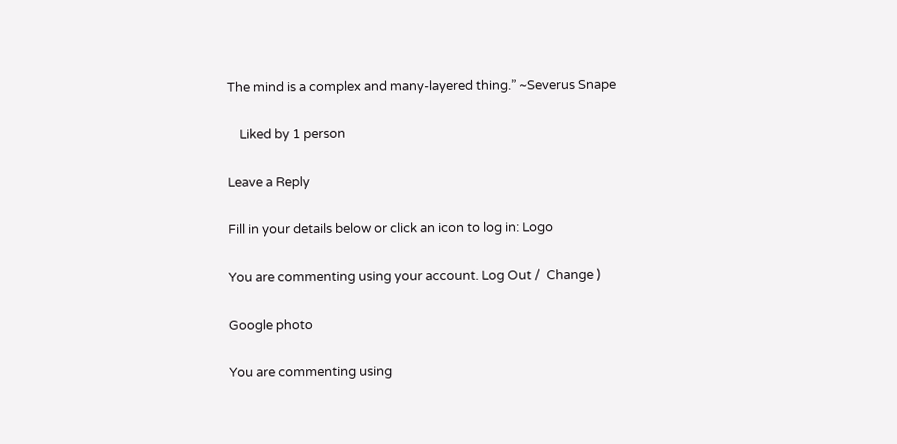The mind is a complex and many-layered thing.” ~Severus Snape

    Liked by 1 person

Leave a Reply

Fill in your details below or click an icon to log in: Logo

You are commenting using your account. Log Out /  Change )

Google photo

You are commenting using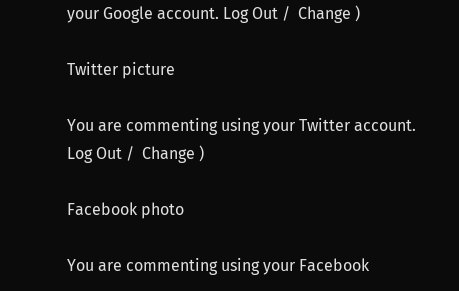your Google account. Log Out /  Change )

Twitter picture

You are commenting using your Twitter account. Log Out /  Change )

Facebook photo

You are commenting using your Facebook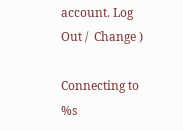account. Log Out /  Change )

Connecting to %s